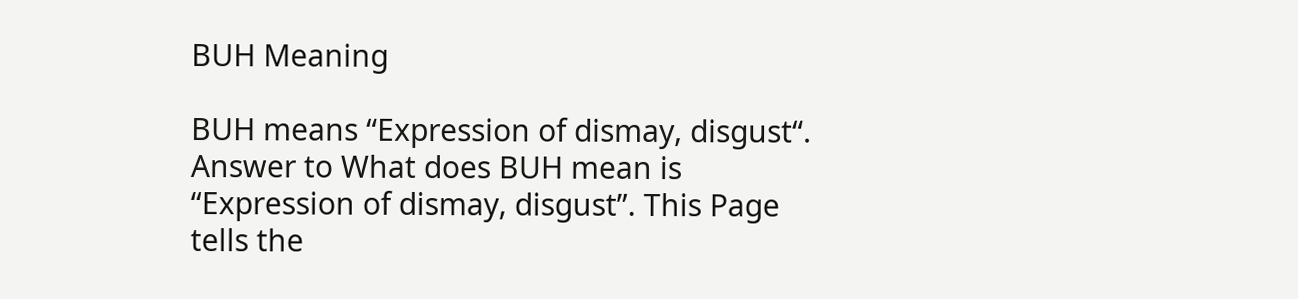BUH Meaning

BUH means “Expression of dismay, disgust“. Answer to What does BUH mean is “Expression of dismay, disgust”. This Page tells the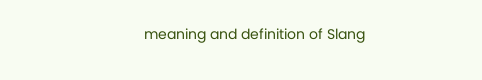meaning and definition of Slang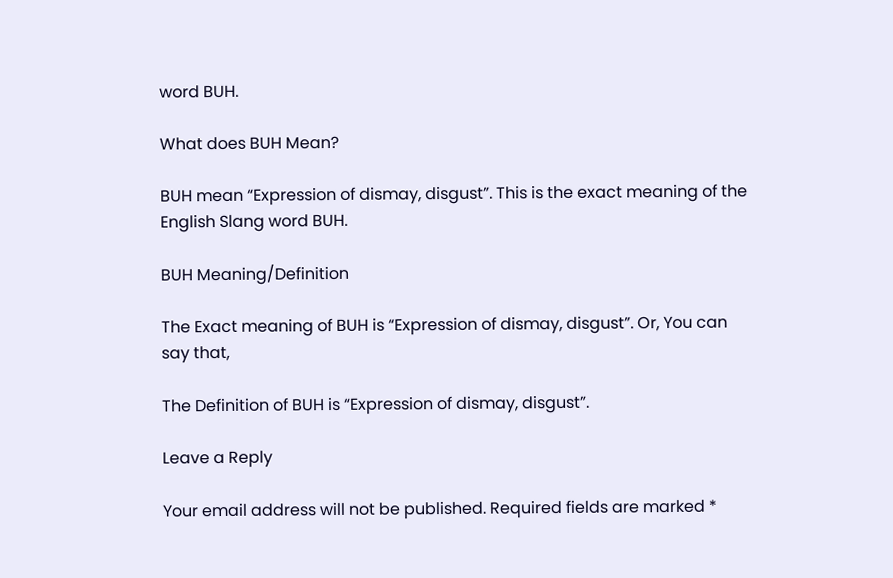word BUH.

What does BUH Mean?

BUH mean “Expression of dismay, disgust”. This is the exact meaning of the English Slang word BUH.

BUH Meaning/Definition

The Exact meaning of BUH is “Expression of dismay, disgust”. Or, You can say that,

The Definition of BUH is “Expression of dismay, disgust”.

Leave a Reply

Your email address will not be published. Required fields are marked *